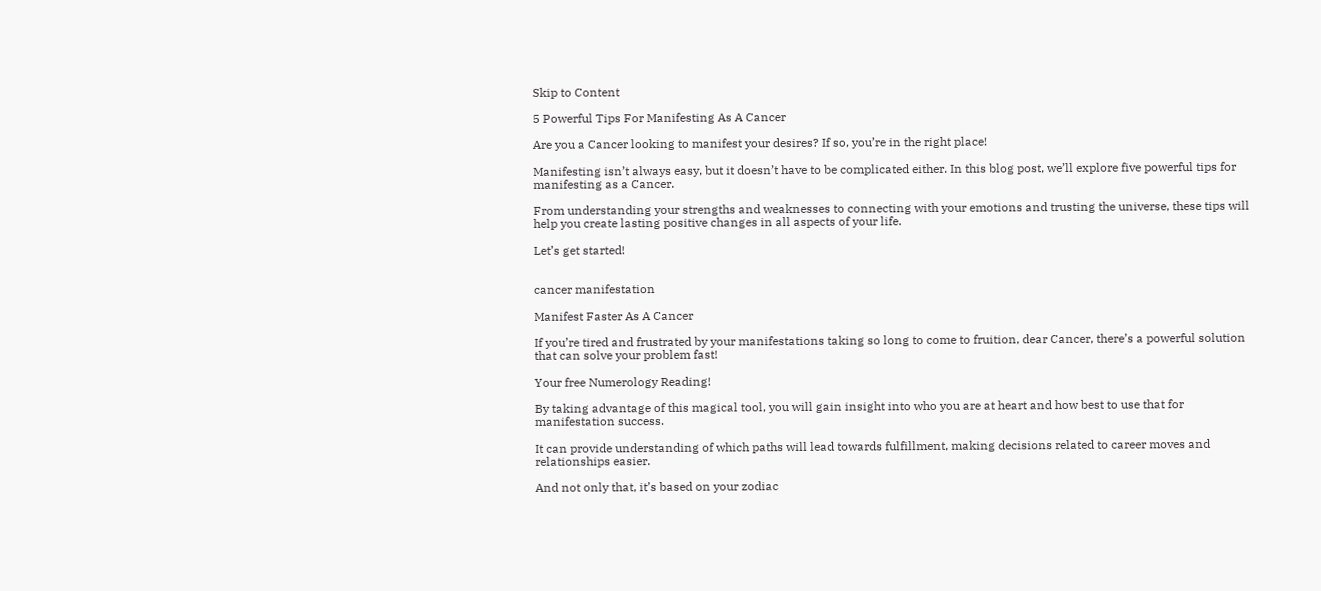Skip to Content

5 Powerful Tips For Manifesting As A Cancer

Are you a Cancer looking to manifest your desires? If so, you’re in the right place!

Manifesting isn’t always easy, but it doesn’t have to be complicated either. In this blog post, we’ll explore five powerful tips for manifesting as a Cancer.

From understanding your strengths and weaknesses to connecting with your emotions and trusting the universe, these tips will help you create lasting positive changes in all aspects of your life.

Let’s get started!


cancer manifestation

Manifest Faster As A Cancer

If you’re tired and frustrated by your manifestations taking so long to come to fruition, dear Cancer, there’s a powerful solution that can solve your problem fast!

Your free Numerology Reading!

By taking advantage of this magical tool, you will gain insight into who you are at heart and how best to use that for manifestation success.

It can provide understanding of which paths will lead towards fulfillment, making decisions related to career moves and relationships easier.

And not only that, it’s based on your zodiac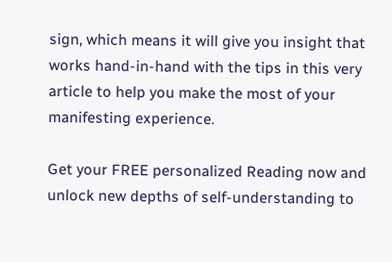sign, which means it will give you insight that works hand-in-hand with the tips in this very article to help you make the most of your manifesting experience.

Get your FREE personalized Reading now and unlock new depths of self-understanding to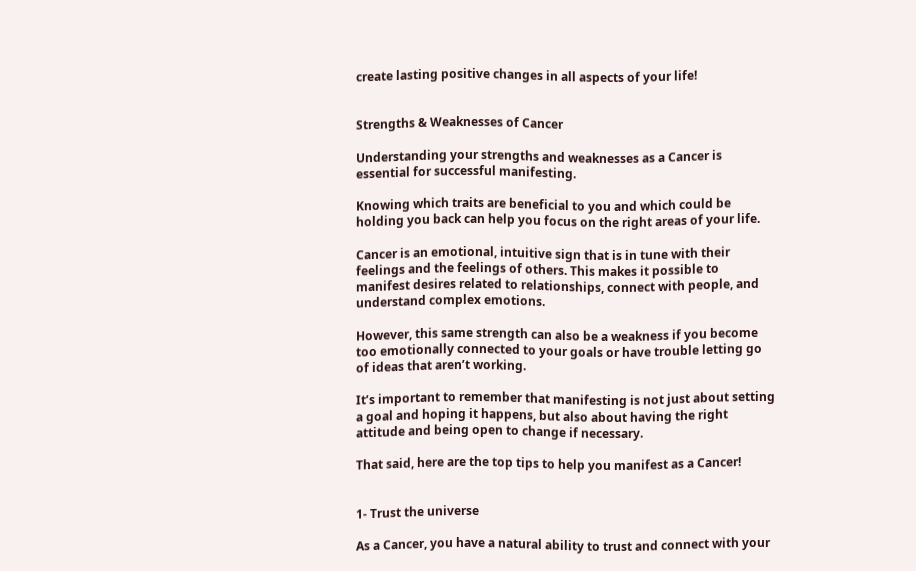create lasting positive changes in all aspects of your life!


Strengths & Weaknesses of Cancer

Understanding your strengths and weaknesses as a Cancer is essential for successful manifesting.

Knowing which traits are beneficial to you and which could be holding you back can help you focus on the right areas of your life.

Cancer is an emotional, intuitive sign that is in tune with their feelings and the feelings of others. This makes it possible to manifest desires related to relationships, connect with people, and understand complex emotions.

However, this same strength can also be a weakness if you become too emotionally connected to your goals or have trouble letting go of ideas that aren’t working.

It’s important to remember that manifesting is not just about setting a goal and hoping it happens, but also about having the right attitude and being open to change if necessary.

That said, here are the top tips to help you manifest as a Cancer!


1- Trust the universe

As a Cancer, you have a natural ability to trust and connect with your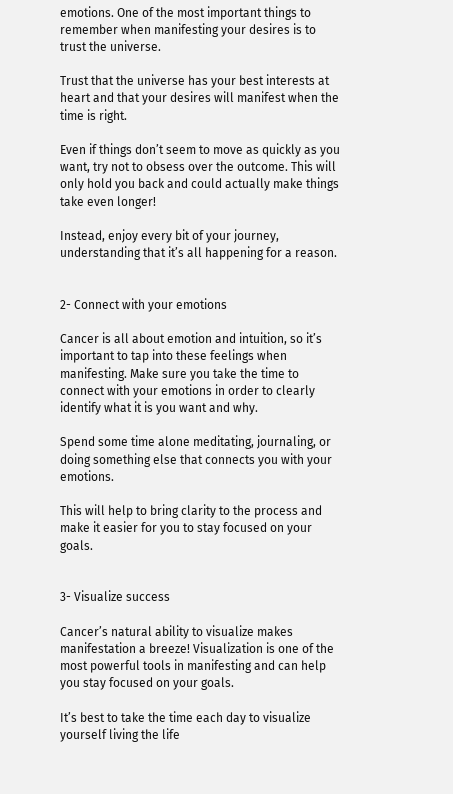emotions. One of the most important things to remember when manifesting your desires is to trust the universe.

Trust that the universe has your best interests at heart and that your desires will manifest when the time is right.

Even if things don’t seem to move as quickly as you want, try not to obsess over the outcome. This will only hold you back and could actually make things take even longer!

Instead, enjoy every bit of your journey, understanding that it’s all happening for a reason.


2- Connect with your emotions

Cancer is all about emotion and intuition, so it’s important to tap into these feelings when manifesting. Make sure you take the time to connect with your emotions in order to clearly identify what it is you want and why.

Spend some time alone meditating, journaling, or doing something else that connects you with your emotions.

This will help to bring clarity to the process and make it easier for you to stay focused on your goals.


3- Visualize success

Cancer’s natural ability to visualize makes manifestation a breeze! Visualization is one of the most powerful tools in manifesting and can help you stay focused on your goals.

It’s best to take the time each day to visualize yourself living the life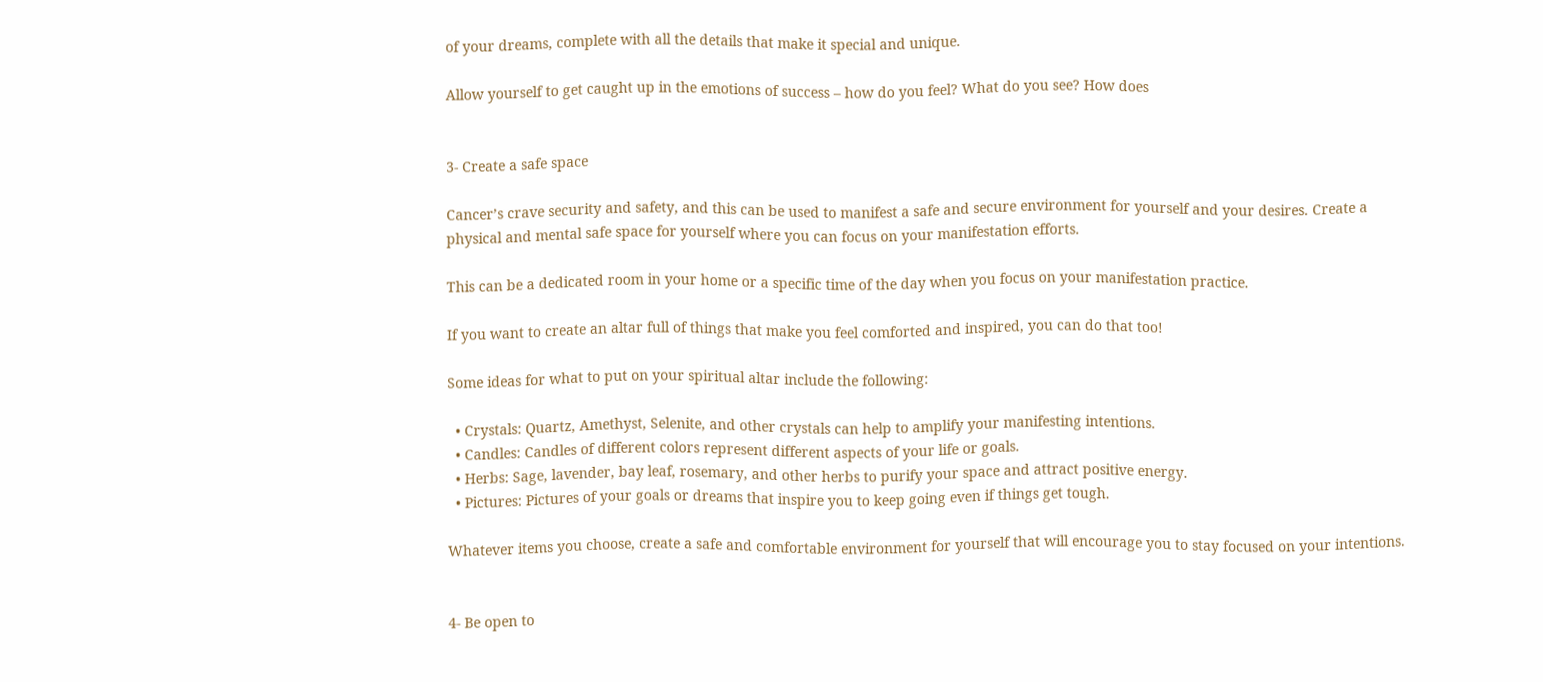of your dreams, complete with all the details that make it special and unique.

Allow yourself to get caught up in the emotions of success – how do you feel? What do you see? How does


3- Create a safe space

Cancer’s crave security and safety, and this can be used to manifest a safe and secure environment for yourself and your desires. Create a physical and mental safe space for yourself where you can focus on your manifestation efforts.

This can be a dedicated room in your home or a specific time of the day when you focus on your manifestation practice.

If you want to create an altar full of things that make you feel comforted and inspired, you can do that too!

Some ideas for what to put on your spiritual altar include the following:

  • Crystals: Quartz, Amethyst, Selenite, and other crystals can help to amplify your manifesting intentions.
  • Candles: Candles of different colors represent different aspects of your life or goals.
  • Herbs: Sage, lavender, bay leaf, rosemary, and other herbs to purify your space and attract positive energy.
  • Pictures: Pictures of your goals or dreams that inspire you to keep going even if things get tough.

Whatever items you choose, create a safe and comfortable environment for yourself that will encourage you to stay focused on your intentions.


4- Be open to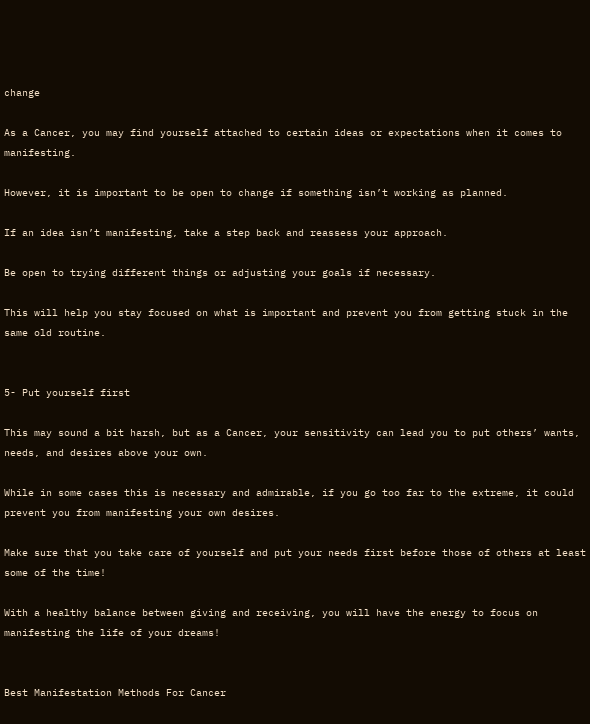change

As a Cancer, you may find yourself attached to certain ideas or expectations when it comes to manifesting.

However, it is important to be open to change if something isn’t working as planned.

If an idea isn’t manifesting, take a step back and reassess your approach.

Be open to trying different things or adjusting your goals if necessary.

This will help you stay focused on what is important and prevent you from getting stuck in the same old routine.


5- Put yourself first

This may sound a bit harsh, but as a Cancer, your sensitivity can lead you to put others’ wants, needs, and desires above your own.

While in some cases this is necessary and admirable, if you go too far to the extreme, it could prevent you from manifesting your own desires.

Make sure that you take care of yourself and put your needs first before those of others at least some of the time!

With a healthy balance between giving and receiving, you will have the energy to focus on manifesting the life of your dreams!


Best Manifestation Methods For Cancer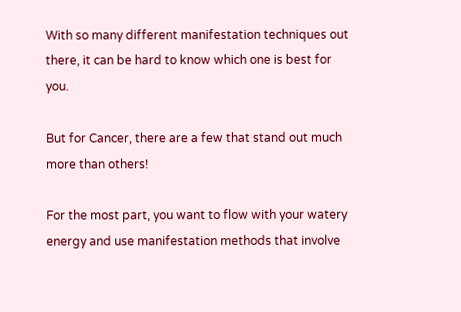With so many different manifestation techniques out there, it can be hard to know which one is best for you.

But for Cancer, there are a few that stand out much more than others!

For the most part, you want to flow with your watery energy and use manifestation methods that involve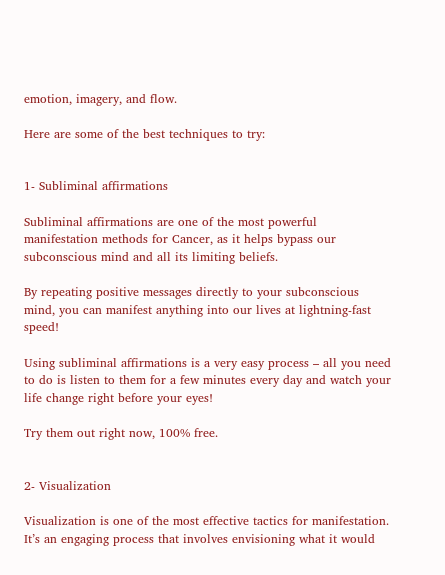emotion, imagery, and flow.

Here are some of the best techniques to try:


1- Subliminal affirmations

Subliminal affirmations are one of the most powerful manifestation methods for Cancer, as it helps bypass our subconscious mind and all its limiting beliefs.

By repeating positive messages directly to your subconscious mind, you can manifest anything into our lives at lightning-fast speed!

Using subliminal affirmations is a very easy process – all you need to do is listen to them for a few minutes every day and watch your life change right before your eyes!

Try them out right now, 100% free.


2- Visualization

Visualization is one of the most effective tactics for manifestation. It’s an engaging process that involves envisioning what it would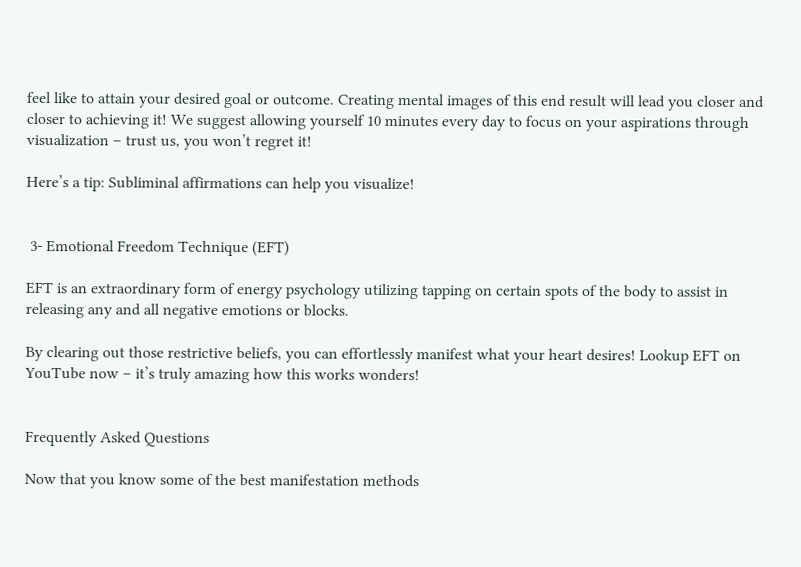feel like to attain your desired goal or outcome. Creating mental images of this end result will lead you closer and closer to achieving it! We suggest allowing yourself 10 minutes every day to focus on your aspirations through visualization – trust us, you won’t regret it!

Here’s a tip: Subliminal affirmations can help you visualize!


 3- Emotional Freedom Technique (EFT)

EFT is an extraordinary form of energy psychology utilizing tapping on certain spots of the body to assist in releasing any and all negative emotions or blocks.

By clearing out those restrictive beliefs, you can effortlessly manifest what your heart desires! Lookup EFT on YouTube now – it’s truly amazing how this works wonders!


Frequently Asked Questions

Now that you know some of the best manifestation methods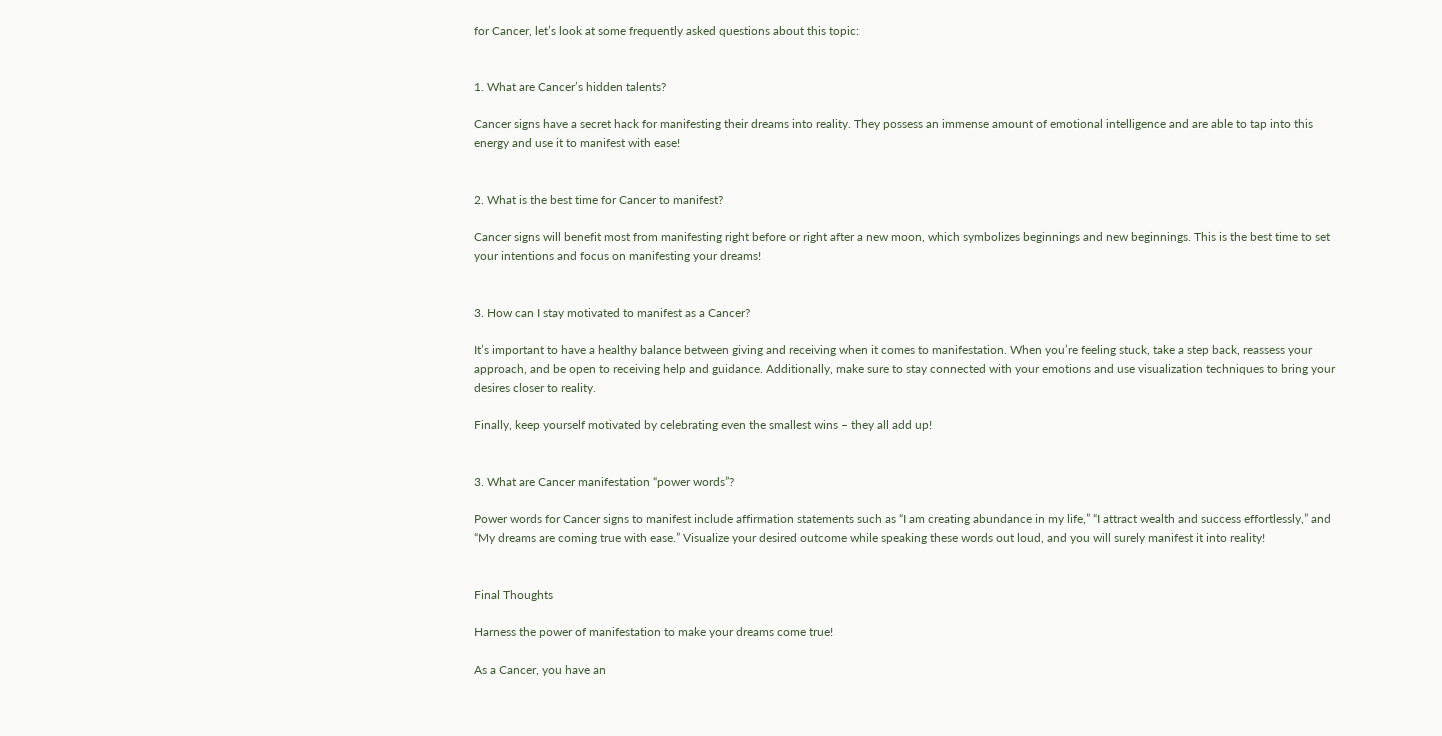for Cancer, let’s look at some frequently asked questions about this topic:


1. What are Cancer’s hidden talents?

Cancer signs have a secret hack for manifesting their dreams into reality. They possess an immense amount of emotional intelligence and are able to tap into this energy and use it to manifest with ease!


2. What is the best time for Cancer to manifest?

Cancer signs will benefit most from manifesting right before or right after a new moon, which symbolizes beginnings and new beginnings. This is the best time to set your intentions and focus on manifesting your dreams!


3. How can I stay motivated to manifest as a Cancer?

It’s important to have a healthy balance between giving and receiving when it comes to manifestation. When you’re feeling stuck, take a step back, reassess your approach, and be open to receiving help and guidance. Additionally, make sure to stay connected with your emotions and use visualization techniques to bring your desires closer to reality.

Finally, keep yourself motivated by celebrating even the smallest wins – they all add up!


3. What are Cancer manifestation “power words”?

Power words for Cancer signs to manifest include affirmation statements such as “I am creating abundance in my life,” “I attract wealth and success effortlessly,” and “My dreams are coming true with ease.” Visualize your desired outcome while speaking these words out loud, and you will surely manifest it into reality!


Final Thoughts

Harness the power of manifestation to make your dreams come true!

As a Cancer, you have an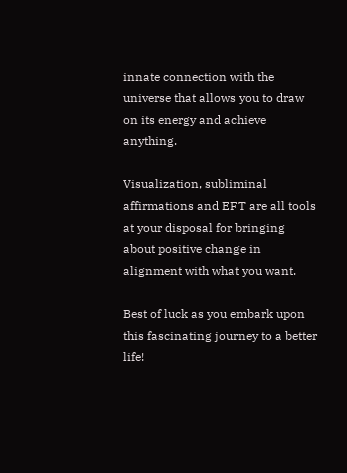innate connection with the universe that allows you to draw on its energy and achieve anything.

Visualization, subliminal affirmations and EFT are all tools at your disposal for bringing about positive change in alignment with what you want.

Best of luck as you embark upon this fascinating journey to a better life!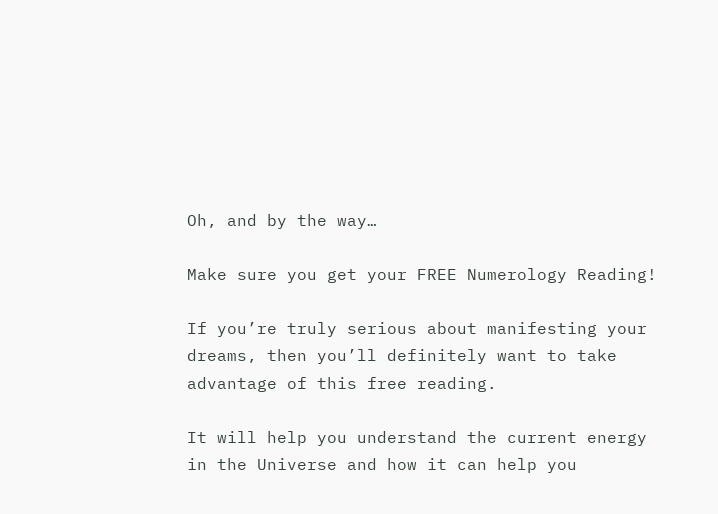Oh, and by the way…

Make sure you get your FREE Numerology Reading!

If you’re truly serious about manifesting your dreams, then you’ll definitely want to take advantage of this free reading.

It will help you understand the current energy in the Universe and how it can help you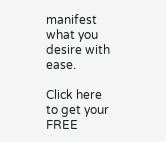manifest what you desire with ease.

Click here to get your FREE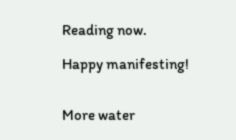Reading now.

Happy manifesting!


More water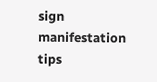sign manifestation tips